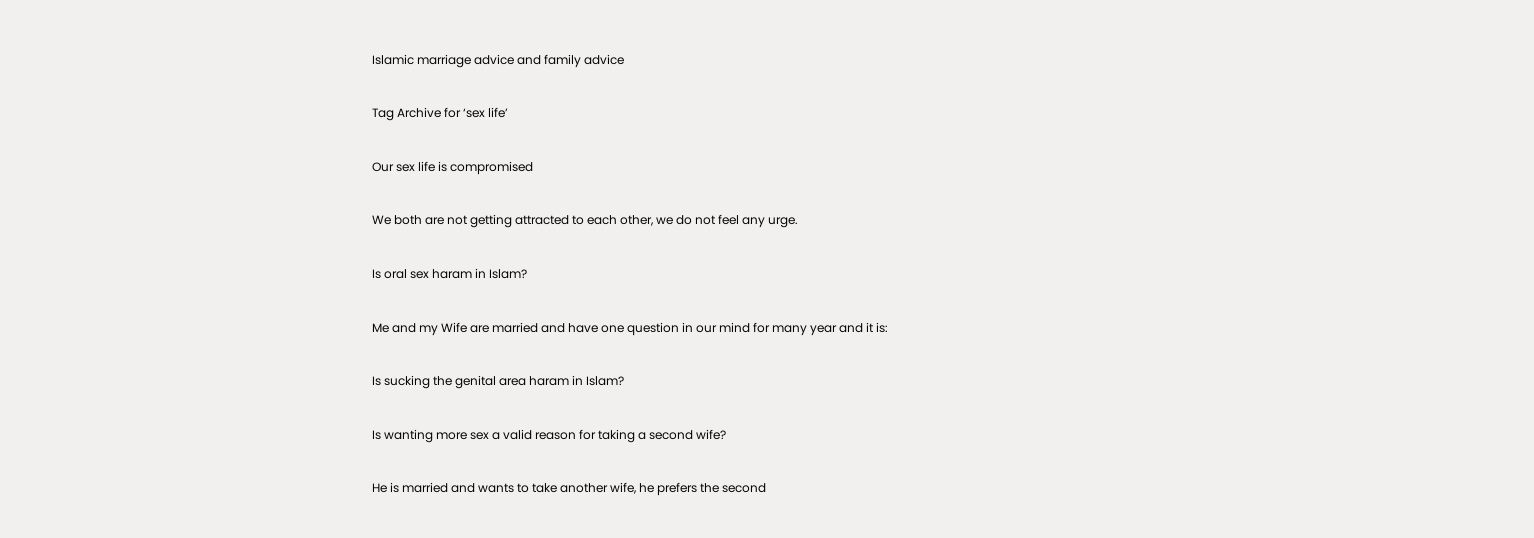Islamic marriage advice and family advice

Tag Archive for ‘sex life’

Our sex life is compromised

We both are not getting attracted to each other, we do not feel any urge.

Is oral sex haram in Islam?

Me and my Wife are married and have one question in our mind for many year and it is:

Is sucking the genital area haram in Islam?

Is wanting more sex a valid reason for taking a second wife?

He is married and wants to take another wife, he prefers the second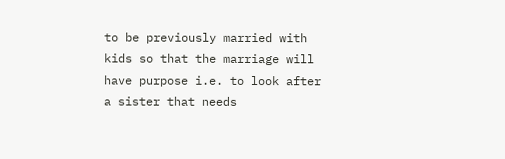to be previously married with kids so that the marriage will have purpose i.e. to look after a sister that needs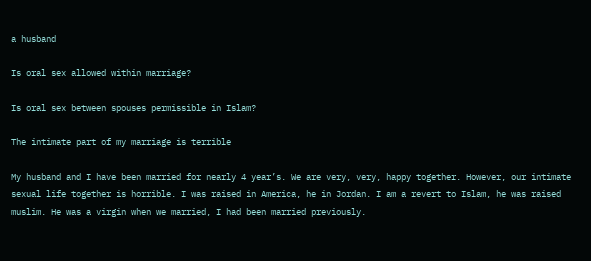a husband

Is oral sex allowed within marriage?

Is oral sex between spouses permissible in Islam?

The intimate part of my marriage is terrible

My husband and I have been married for nearly 4 year’s. We are very, very, happy together. However, our intimate sexual life together is horrible. I was raised in America, he in Jordan. I am a revert to Islam, he was raised muslim. He was a virgin when we married, I had been married previously.